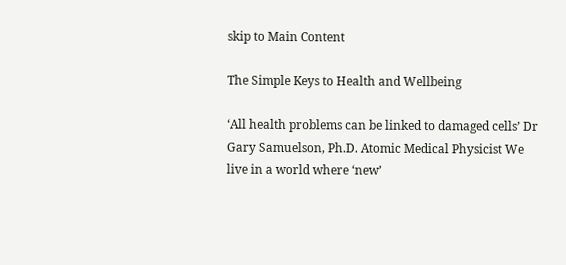skip to Main Content

The Simple Keys to Health and Wellbeing

‘All health problems can be linked to damaged cells’ Dr Gary Samuelson, Ph.D. Atomic Medical Physicist We live in a world where ‘new’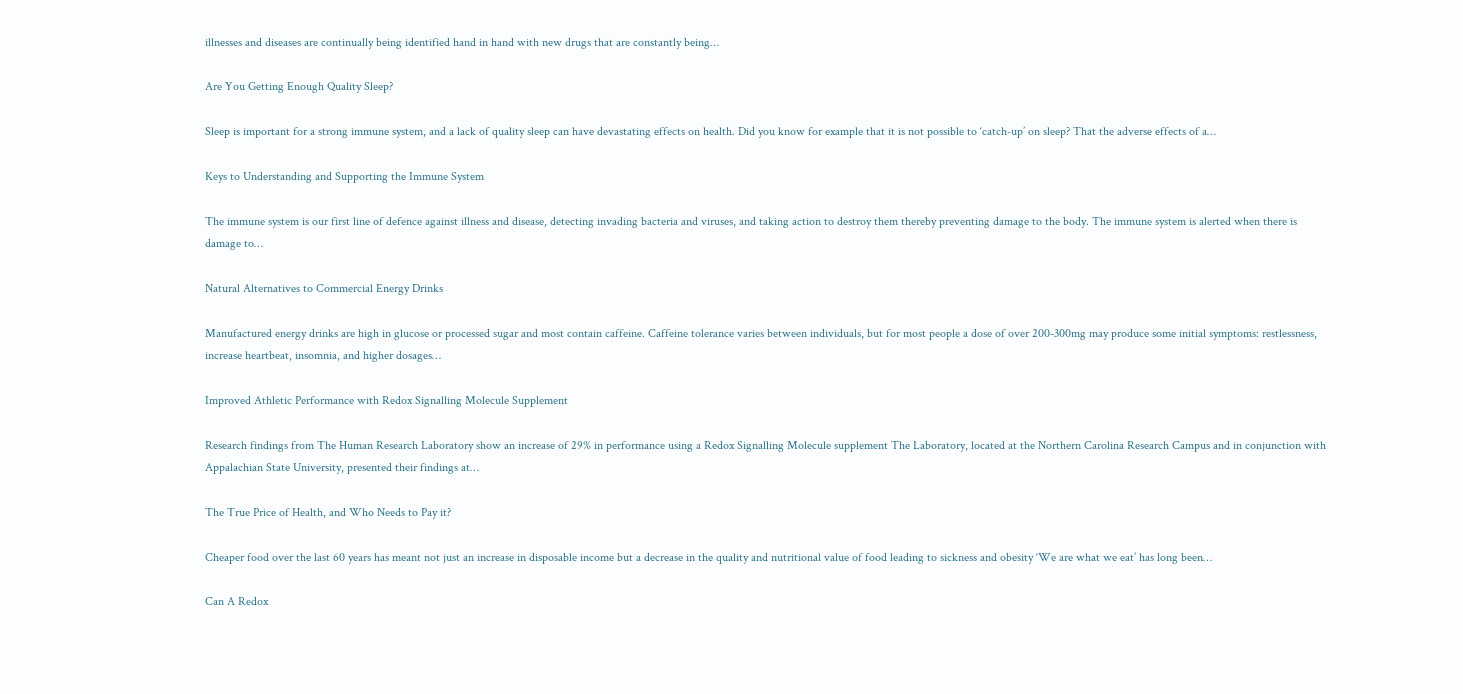illnesses and diseases are continually being identified hand in hand with new drugs that are constantly being…

Are You Getting Enough Quality Sleep?

Sleep is important for a strong immune system, and a lack of quality sleep can have devastating effects on health. Did you know for example that it is not possible to ‘catch-up’ on sleep? That the adverse effects of a…

Keys to Understanding and Supporting the Immune System

The immune system is our first line of defence against illness and disease, detecting invading bacteria and viruses, and taking action to destroy them thereby preventing damage to the body. The immune system is alerted when there is damage to…

Natural Alternatives to Commercial Energy Drinks

Manufactured energy drinks are high in glucose or processed sugar and most contain caffeine. Caffeine tolerance varies between individuals, but for most people a dose of over 200-300mg may produce some initial symptoms: restlessness, increase heartbeat, insomnia, and higher dosages…

Improved Athletic Performance with Redox Signalling Molecule Supplement

Research findings from The Human Research Laboratory show an increase of 29% in performance using a Redox Signalling Molecule supplement The Laboratory, located at the Northern Carolina Research Campus and in conjunction with Appalachian State University, presented their findings at…

The True Price of Health, and Who Needs to Pay it?

Cheaper food over the last 60 years has meant not just an increase in disposable income but a decrease in the quality and nutritional value of food leading to sickness and obesity ‘We are what we eat’ has long been…

Can A Redox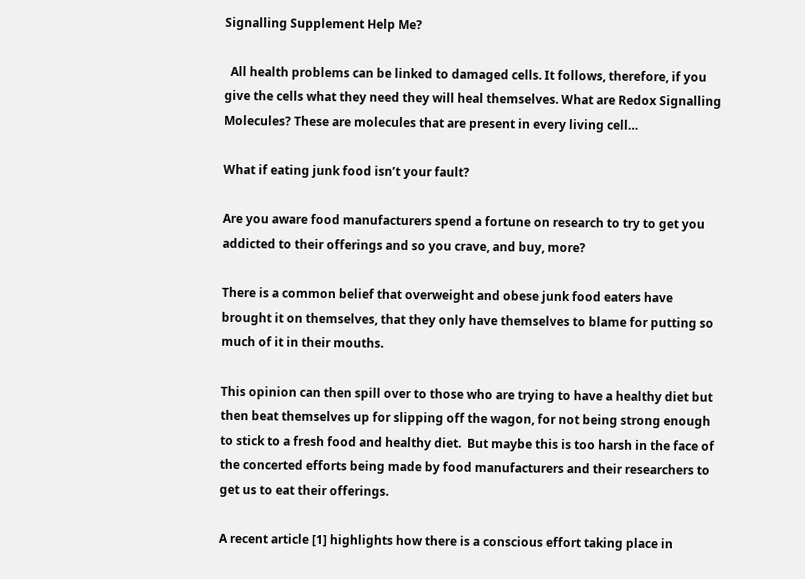Signalling Supplement Help Me?

  All health problems can be linked to damaged cells. It follows, therefore, if you give the cells what they need they will heal themselves. What are Redox Signalling Molecules? These are molecules that are present in every living cell…

What if eating junk food isn’t your fault?

Are you aware food manufacturers spend a fortune on research to try to get you addicted to their offerings and so you crave, and buy, more?

There is a common belief that overweight and obese junk food eaters have brought it on themselves, that they only have themselves to blame for putting so much of it in their mouths.

This opinion can then spill over to those who are trying to have a healthy diet but then beat themselves up for slipping off the wagon, for not being strong enough to stick to a fresh food and healthy diet.  But maybe this is too harsh in the face of the concerted efforts being made by food manufacturers and their researchers to get us to eat their offerings.

A recent article [1] highlights how there is a conscious effort taking place in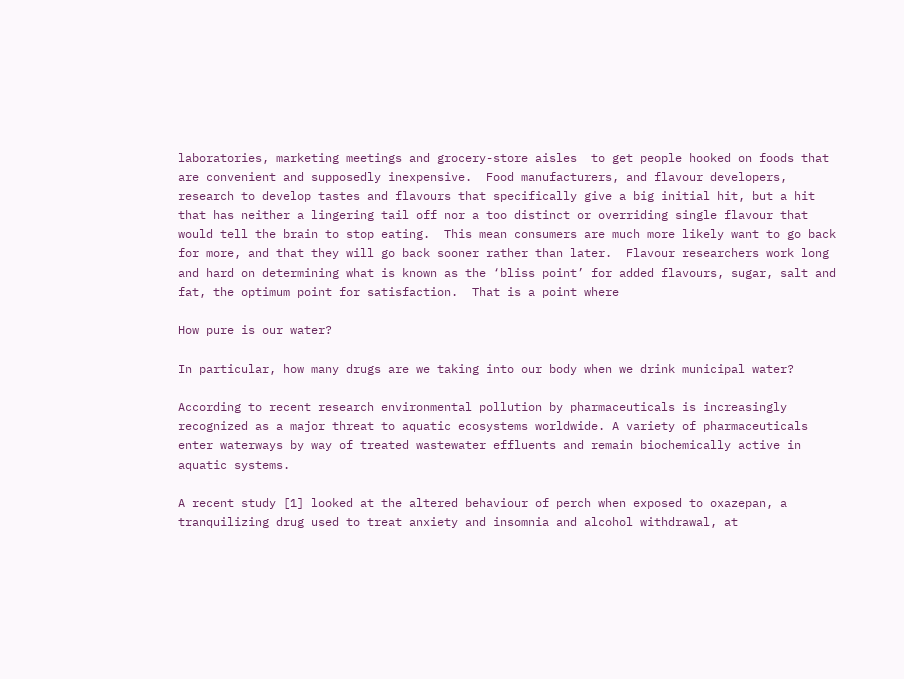laboratories, marketing meetings and grocery-store aisles  to get people hooked on foods that are convenient and supposedly inexpensive.  Food manufacturers, and flavour developers, research to develop tastes and flavours that specifically give a big initial hit, but a hit that has neither a lingering tail off nor a too distinct or overriding single flavour that would tell the brain to stop eating.  This mean consumers are much more likely want to go back for more, and that they will go back sooner rather than later.  Flavour researchers work long and hard on determining what is known as the ‘bliss point’ for added flavours, sugar, salt and fat, the optimum point for satisfaction.  That is a point where

How pure is our water?

In particular, how many drugs are we taking into our body when we drink municipal water?

According to recent research environmental pollution by pharmaceuticals is increasingly recognized as a major threat to aquatic ecosystems worldwide. A variety of pharmaceuticals enter waterways by way of treated wastewater effluents and remain biochemically active in aquatic systems.

A recent study [1] looked at the altered behaviour of perch when exposed to oxazepan, a tranquilizing drug used to treat anxiety and insomnia and alcohol withdrawal, at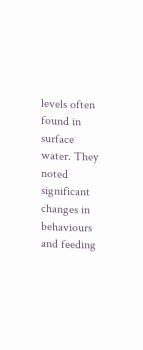levels often found in surface water. They noted significant changes in behaviours and feeding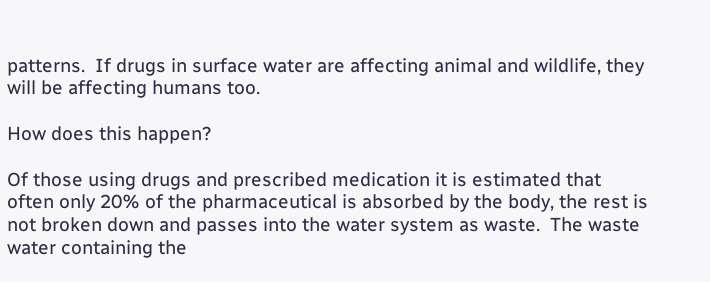patterns.  If drugs in surface water are affecting animal and wildlife, they will be affecting humans too.

How does this happen?

Of those using drugs and prescribed medication it is estimated that often only 20% of the pharmaceutical is absorbed by the body, the rest is not broken down and passes into the water system as waste.  The waste water containing the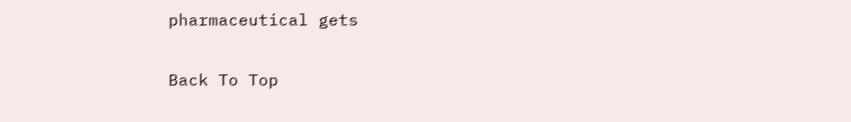pharmaceutical gets

Back To Top